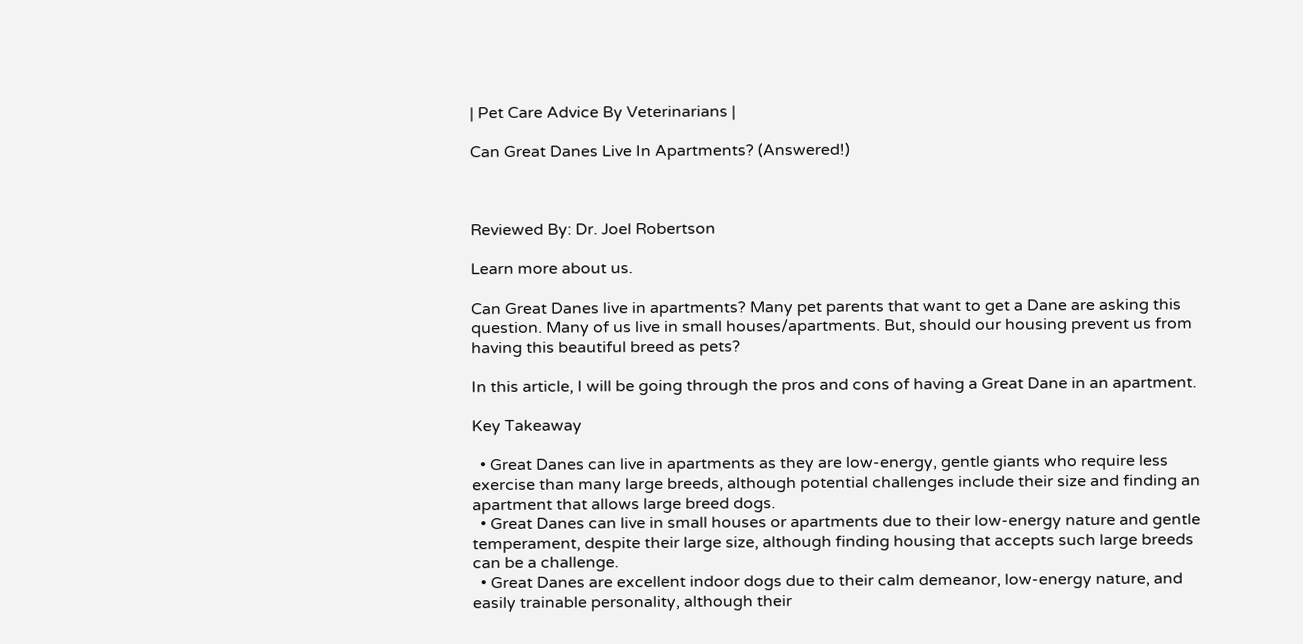| Pet Care Advice By Veterinarians |

Can Great Danes Live In Apartments? (Answered!)



Reviewed By: Dr. Joel Robertson

Learn more about us.

Can Great Danes live in apartments? Many pet parents that want to get a Dane are asking this question. Many of us live in small houses/apartments. But, should our housing prevent us from having this beautiful breed as pets?

In this article, I will be going through the pros and cons of having a Great Dane in an apartment.

Key Takeaway

  • Great Danes can live in apartments as they are low-energy, gentle giants who require less exercise than many large breeds, although potential challenges include their size and finding an apartment that allows large breed dogs.
  • Great Danes can live in small houses or apartments due to their low-energy nature and gentle temperament, despite their large size, although finding housing that accepts such large breeds can be a challenge.
  • Great Danes are excellent indoor dogs due to their calm demeanor, low-energy nature, and easily trainable personality, although their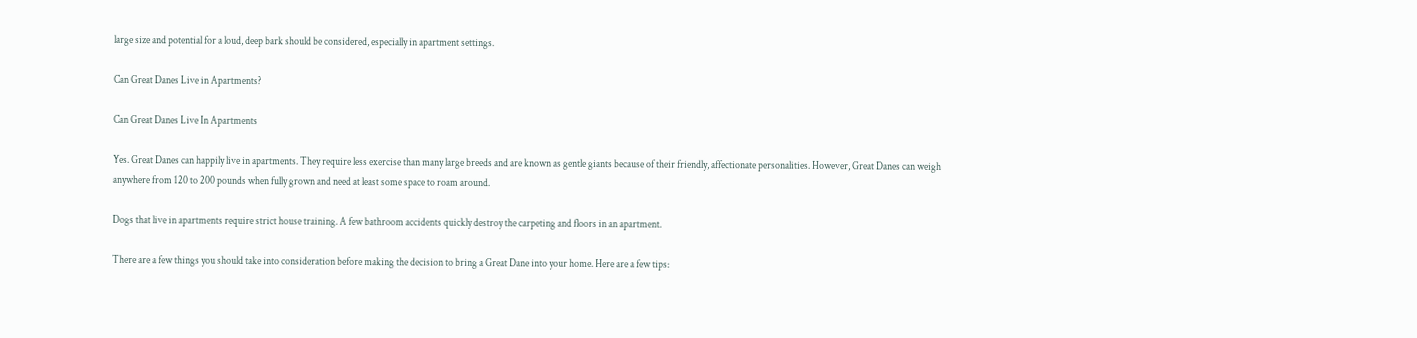large size and potential for a loud, deep bark should be considered, especially in apartment settings.

Can Great Danes Live in Apartments?

Can Great Danes Live In Apartments

Yes. Great Danes can happily live in apartments. They require less exercise than many large breeds and are known as gentle giants because of their friendly, affectionate personalities. However, Great Danes can weigh anywhere from 120 to 200 pounds when fully grown and need at least some space to roam around.

Dogs that live in apartments require strict house training. A few bathroom accidents quickly destroy the carpeting and floors in an apartment.

There are a few things you should take into consideration before making the decision to bring a Great Dane into your home. Here are a few tips: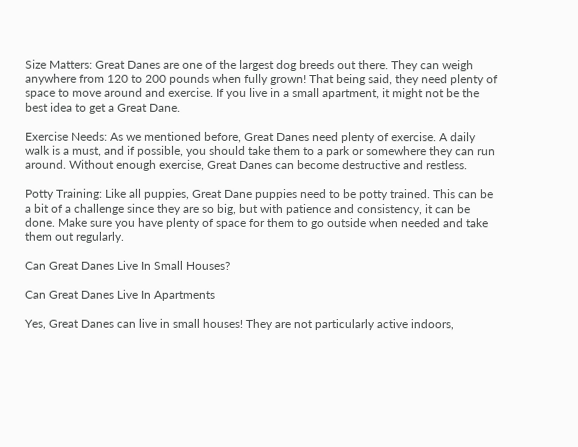Size Matters: Great Danes are one of the largest dog breeds out there. They can weigh anywhere from 120 to 200 pounds when fully grown! That being said, they need plenty of space to move around and exercise. If you live in a small apartment, it might not be the best idea to get a Great Dane.

Exercise Needs: As we mentioned before, Great Danes need plenty of exercise. A daily walk is a must, and if possible, you should take them to a park or somewhere they can run around. Without enough exercise, Great Danes can become destructive and restless.

Potty Training: Like all puppies, Great Dane puppies need to be potty trained. This can be a bit of a challenge since they are so big, but with patience and consistency, it can be done. Make sure you have plenty of space for them to go outside when needed and take them out regularly.

Can Great Danes Live In Small Houses?

Can Great Danes Live In Apartments

Yes, Great Danes can live in small houses! They are not particularly active indoors,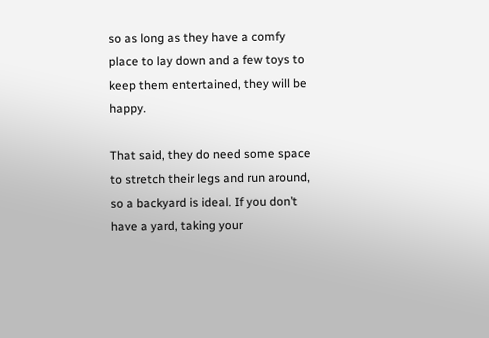so as long as they have a comfy place to lay down and a few toys to keep them entertained, they will be happy.

That said, they do need some space to stretch their legs and run around, so a backyard is ideal. If you don’t have a yard, taking your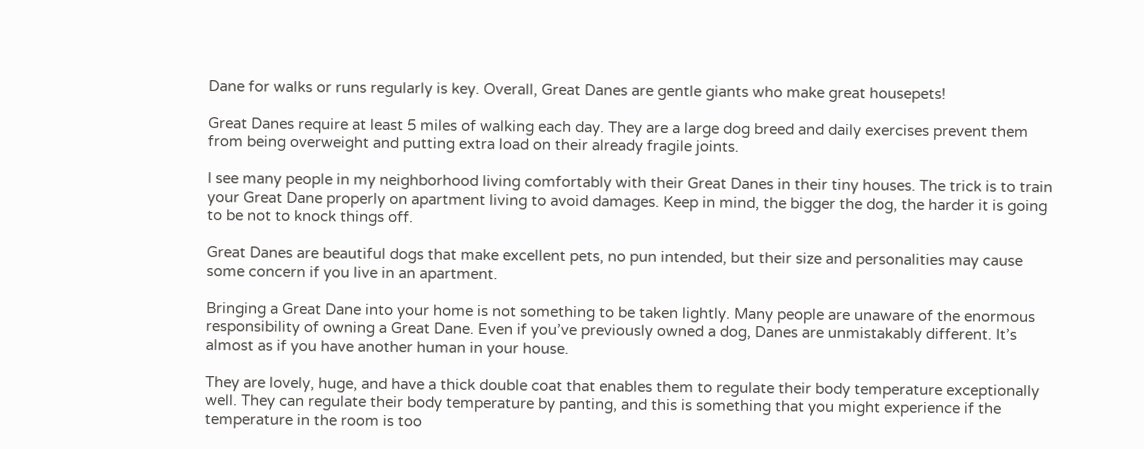Dane for walks or runs regularly is key. Overall, Great Danes are gentle giants who make great housepets!

Great Danes require at least 5 miles of walking each day. They are a large dog breed and daily exercises prevent them from being overweight and putting extra load on their already fragile joints.

I see many people in my neighborhood living comfortably with their Great Danes in their tiny houses. The trick is to train your Great Dane properly on apartment living to avoid damages. Keep in mind, the bigger the dog, the harder it is going to be not to knock things off.

Great Danes are beautiful dogs that make excellent pets, no pun intended, but their size and personalities may cause some concern if you live in an apartment.

Bringing a Great Dane into your home is not something to be taken lightly. Many people are unaware of the enormous responsibility of owning a Great Dane. Even if you’ve previously owned a dog, Danes are unmistakably different. It’s almost as if you have another human in your house.

They are lovely, huge, and have a thick double coat that enables them to regulate their body temperature exceptionally well. They can regulate their body temperature by panting, and this is something that you might experience if the temperature in the room is too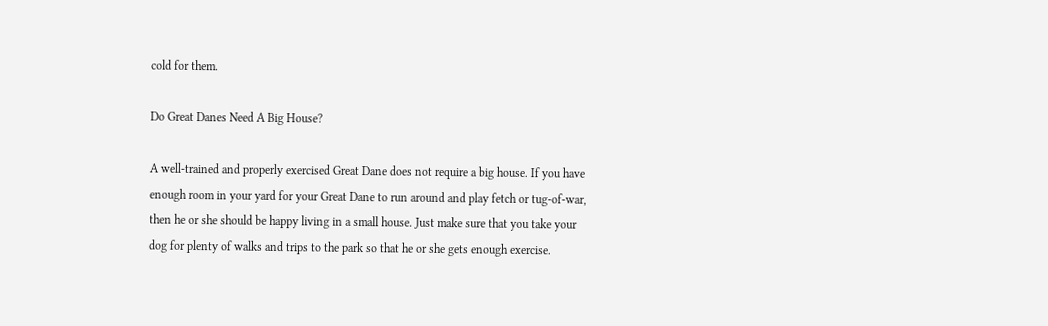cold for them.

Do Great Danes Need A Big House?

A well-trained and properly exercised Great Dane does not require a big house. If you have enough room in your yard for your Great Dane to run around and play fetch or tug-of-war, then he or she should be happy living in a small house. Just make sure that you take your dog for plenty of walks and trips to the park so that he or she gets enough exercise.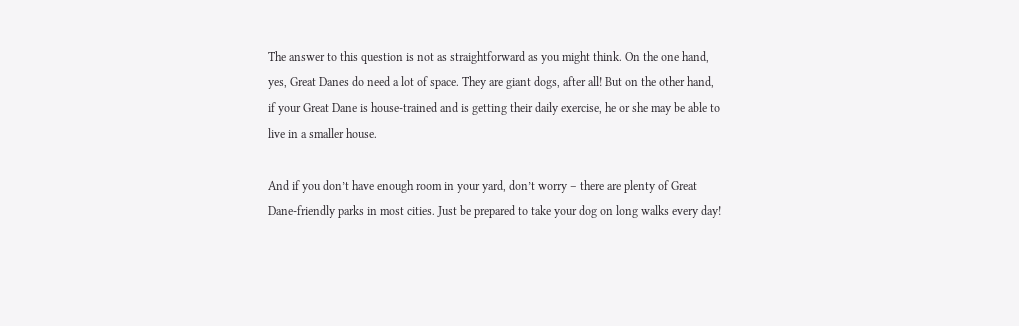The answer to this question is not as straightforward as you might think. On the one hand, yes, Great Danes do need a lot of space. They are giant dogs, after all! But on the other hand, if your Great Dane is house-trained and is getting their daily exercise, he or she may be able to live in a smaller house.

And if you don’t have enough room in your yard, don’t worry – there are plenty of Great Dane-friendly parks in most cities. Just be prepared to take your dog on long walks every day!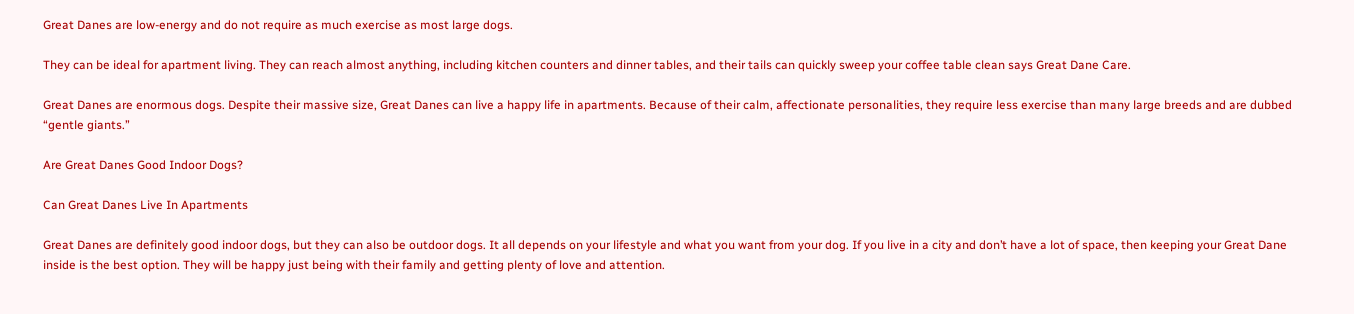Great Danes are low-energy and do not require as much exercise as most large dogs.

They can be ideal for apartment living. They can reach almost anything, including kitchen counters and dinner tables, and their tails can quickly sweep your coffee table clean says Great Dane Care.

Great Danes are enormous dogs. Despite their massive size, Great Danes can live a happy life in apartments. Because of their calm, affectionate personalities, they require less exercise than many large breeds and are dubbed “gentle giants.”

Are Great Danes Good Indoor Dogs?

Can Great Danes Live In Apartments

Great Danes are definitely good indoor dogs, but they can also be outdoor dogs. It all depends on your lifestyle and what you want from your dog. If you live in a city and don’t have a lot of space, then keeping your Great Dane inside is the best option. They will be happy just being with their family and getting plenty of love and attention.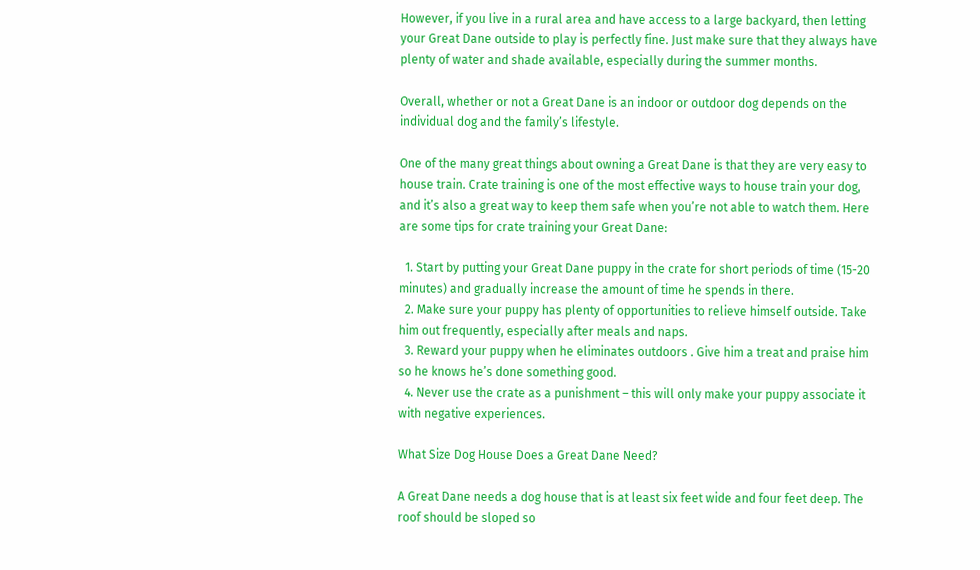However, if you live in a rural area and have access to a large backyard, then letting your Great Dane outside to play is perfectly fine. Just make sure that they always have plenty of water and shade available, especially during the summer months.

Overall, whether or not a Great Dane is an indoor or outdoor dog depends on the individual dog and the family’s lifestyle.

One of the many great things about owning a Great Dane is that they are very easy to house train. Crate training is one of the most effective ways to house train your dog, and it’s also a great way to keep them safe when you’re not able to watch them. Here are some tips for crate training your Great Dane:

  1. Start by putting your Great Dane puppy in the crate for short periods of time (15-20 minutes) and gradually increase the amount of time he spends in there.
  2. Make sure your puppy has plenty of opportunities to relieve himself outside. Take him out frequently, especially after meals and naps.
  3. Reward your puppy when he eliminates outdoors . Give him a treat and praise him so he knows he’s done something good.
  4. Never use the crate as a punishment – this will only make your puppy associate it with negative experiences.

What Size Dog House Does a Great Dane Need?

A Great Dane needs a dog house that is at least six feet wide and four feet deep. The roof should be sloped so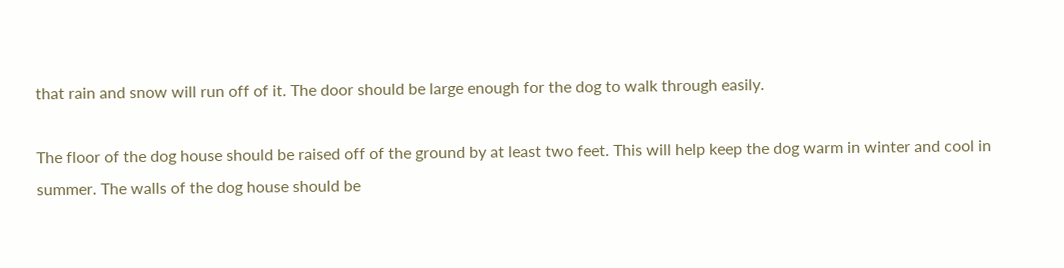that rain and snow will run off of it. The door should be large enough for the dog to walk through easily.

The floor of the dog house should be raised off of the ground by at least two feet. This will help keep the dog warm in winter and cool in summer. The walls of the dog house should be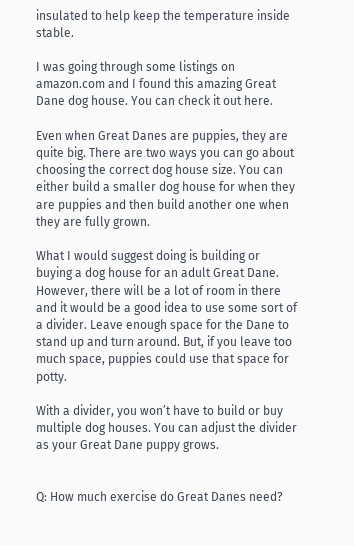insulated to help keep the temperature inside stable.

I was going through some listings on amazon.com and I found this amazing Great Dane dog house. You can check it out here.

Even when Great Danes are puppies, they are quite big. There are two ways you can go about choosing the correct dog house size. You can either build a smaller dog house for when they are puppies and then build another one when they are fully grown.

What I would suggest doing is building or buying a dog house for an adult Great Dane. However, there will be a lot of room in there and it would be a good idea to use some sort of a divider. Leave enough space for the Dane to stand up and turn around. But, if you leave too much space, puppies could use that space for potty.

With a divider, you won’t have to build or buy multiple dog houses. You can adjust the divider as your Great Dane puppy grows.


Q: How much exercise do Great Danes need?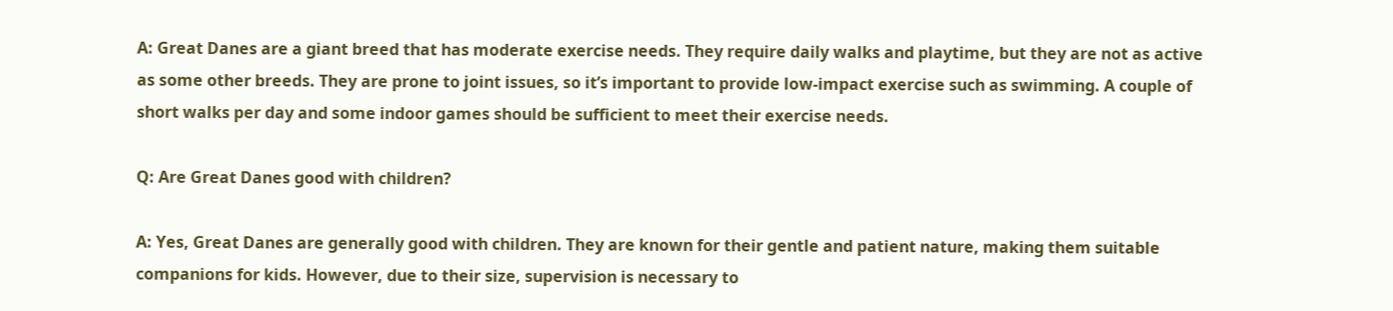A: Great Danes are a giant breed that has moderate exercise needs. They require daily walks and playtime, but they are not as active as some other breeds. They are prone to joint issues, so it’s important to provide low-impact exercise such as swimming. A couple of short walks per day and some indoor games should be sufficient to meet their exercise needs.

Q: Are Great Danes good with children?

A: Yes, Great Danes are generally good with children. They are known for their gentle and patient nature, making them suitable companions for kids. However, due to their size, supervision is necessary to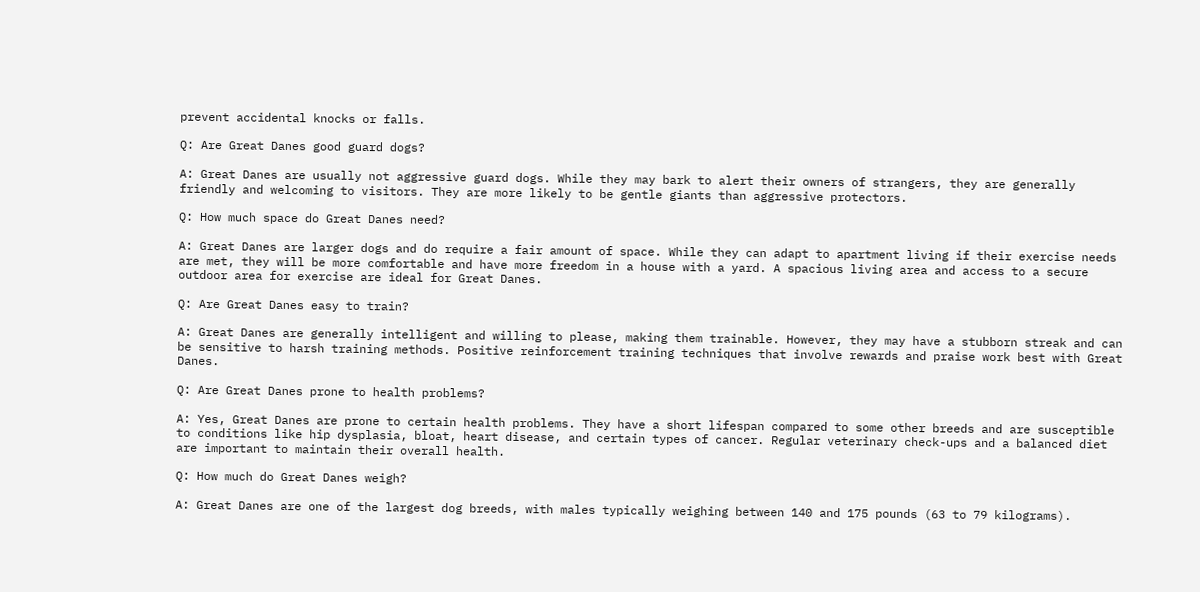prevent accidental knocks or falls.

Q: Are Great Danes good guard dogs?

A: Great Danes are usually not aggressive guard dogs. While they may bark to alert their owners of strangers, they are generally friendly and welcoming to visitors. They are more likely to be gentle giants than aggressive protectors.

Q: How much space do Great Danes need?

A: Great Danes are larger dogs and do require a fair amount of space. While they can adapt to apartment living if their exercise needs are met, they will be more comfortable and have more freedom in a house with a yard. A spacious living area and access to a secure outdoor area for exercise are ideal for Great Danes.

Q: Are Great Danes easy to train?

A: Great Danes are generally intelligent and willing to please, making them trainable. However, they may have a stubborn streak and can be sensitive to harsh training methods. Positive reinforcement training techniques that involve rewards and praise work best with Great Danes.

Q: Are Great Danes prone to health problems?

A: Yes, Great Danes are prone to certain health problems. They have a short lifespan compared to some other breeds and are susceptible to conditions like hip dysplasia, bloat, heart disease, and certain types of cancer. Regular veterinary check-ups and a balanced diet are important to maintain their overall health.

Q: How much do Great Danes weigh?

A: Great Danes are one of the largest dog breeds, with males typically weighing between 140 and 175 pounds (63 to 79 kilograms).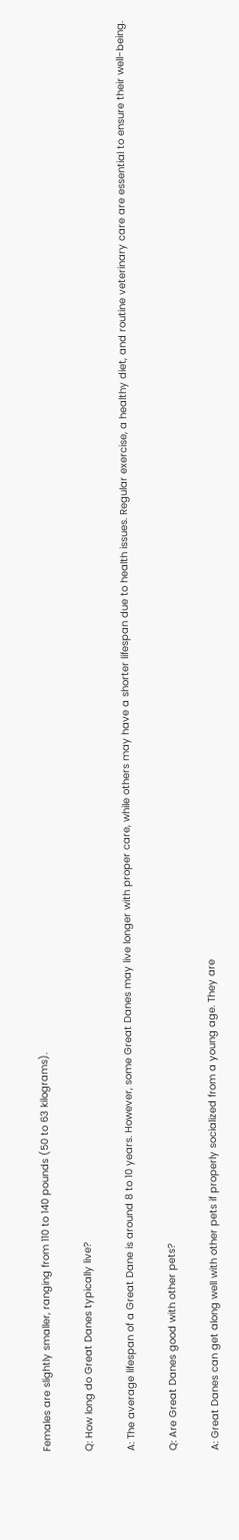Females are slightly smaller, ranging from 110 to 140 pounds (50 to 63 kilograms).

Q: How long do Great Danes typically live?

A: The average lifespan of a Great Dane is around 8 to 10 years. However, some Great Danes may live longer with proper care, while others may have a shorter lifespan due to health issues. Regular exercise, a healthy diet, and routine veterinary care are essential to ensure their well-being.

Q: Are Great Danes good with other pets?

A: Great Danes can get along well with other pets if properly socialized from a young age. They are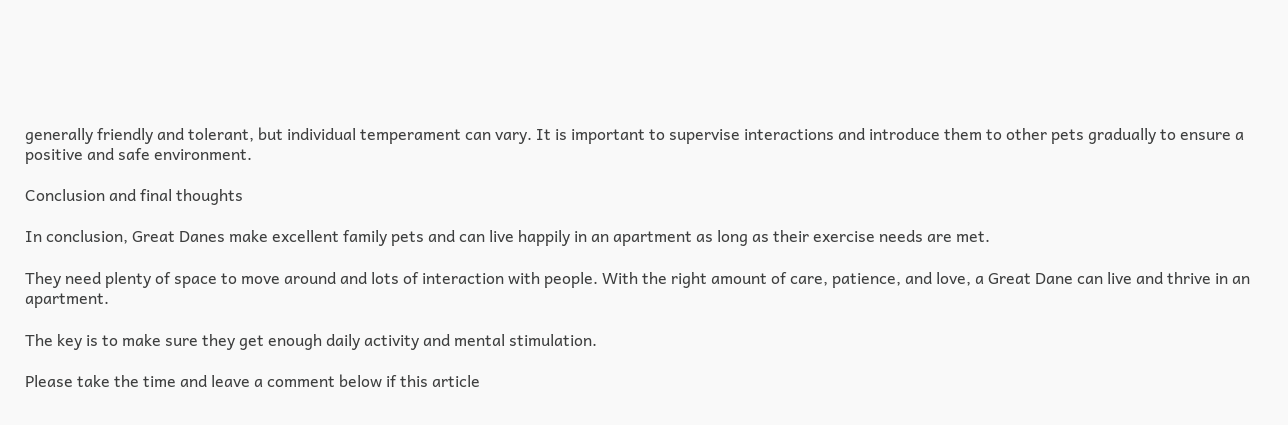generally friendly and tolerant, but individual temperament can vary. It is important to supervise interactions and introduce them to other pets gradually to ensure a positive and safe environment.

Conclusion and final thoughts

In conclusion, Great Danes make excellent family pets and can live happily in an apartment as long as their exercise needs are met.

They need plenty of space to move around and lots of interaction with people. With the right amount of care, patience, and love, a Great Dane can live and thrive in an apartment.

The key is to make sure they get enough daily activity and mental stimulation.

Please take the time and leave a comment below if this article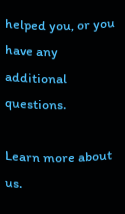helped you, or you have any additional questions.

Learn more about us.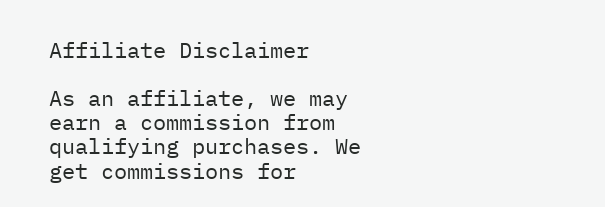Affiliate Disclaimer

As an affiliate, we may earn a commission from qualifying purchases. We get commissions for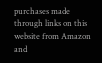purchases made through links on this website from Amazon and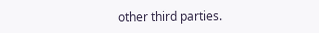other third parties.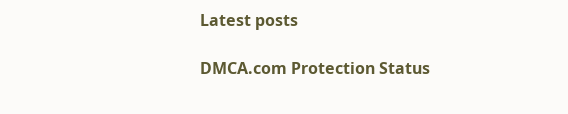Latest posts

DMCA.com Protection Status